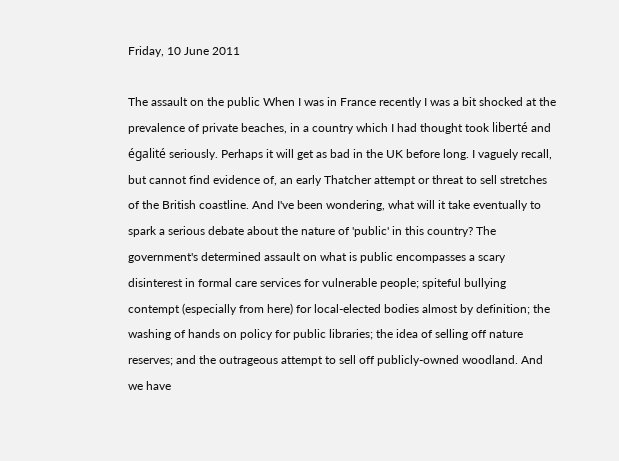Friday, 10 June 2011

The assault on the public When I was in France recently I was a bit shocked at the prevalence of private beaches, in a country which I had thought took liberté and égalité seriously. Perhaps it will get as bad in the UK before long. I vaguely recall, but cannot find evidence of, an early Thatcher attempt or threat to sell stretches of the British coastline. And I've been wondering, what will it take eventually to spark a serious debate about the nature of 'public' in this country? The government's determined assault on what is public encompasses a scary disinterest in formal care services for vulnerable people; spiteful bullying contempt (especially from here) for local-elected bodies almost by definition; the washing of hands on policy for public libraries; the idea of selling off nature reserves; and the outrageous attempt to sell off publicly-owned woodland. And we have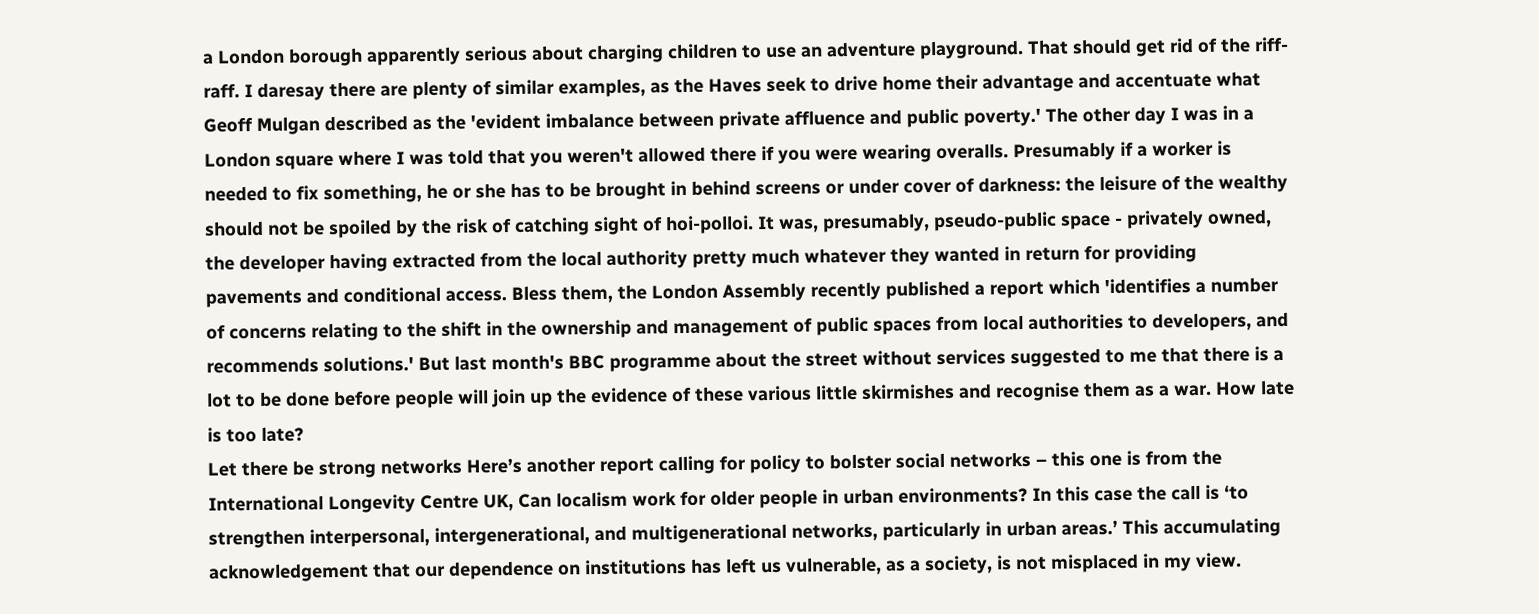a London borough apparently serious about charging children to use an adventure playground. That should get rid of the riff-raff. I daresay there are plenty of similar examples, as the Haves seek to drive home their advantage and accentuate what Geoff Mulgan described as the 'evident imbalance between private affluence and public poverty.' The other day I was in a London square where I was told that you weren't allowed there if you were wearing overalls. Presumably if a worker is needed to fix something, he or she has to be brought in behind screens or under cover of darkness: the leisure of the wealthy should not be spoiled by the risk of catching sight of hoi-polloi. It was, presumably, pseudo-public space - privately owned, the developer having extracted from the local authority pretty much whatever they wanted in return for providing pavements and conditional access. Bless them, the London Assembly recently published a report which 'identifies a number of concerns relating to the shift in the ownership and management of public spaces from local authorities to developers, and recommends solutions.' But last month's BBC programme about the street without services suggested to me that there is a lot to be done before people will join up the evidence of these various little skirmishes and recognise them as a war. How late is too late?
Let there be strong networks Here’s another report calling for policy to bolster social networks – this one is from the International Longevity Centre UK, Can localism work for older people in urban environments? In this case the call is ‘to strengthen interpersonal, intergenerational, and multigenerational networks, particularly in urban areas.’ This accumulating acknowledgement that our dependence on institutions has left us vulnerable, as a society, is not misplaced in my view.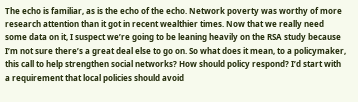The echo is familiar, as is the echo of the echo. Network poverty was worthy of more research attention than it got in recent wealthier times. Now that we really need some data on it, I suspect we’re going to be leaning heavily on the RSA study because I’m not sure there’s a great deal else to go on. So what does it mean, to a policymaker, this call to help strengthen social networks? How should policy respond? I’d start with a requirement that local policies should avoid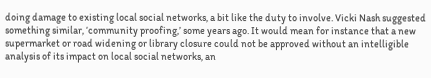doing damage to existing local social networks, a bit like the duty to involve. Vicki Nash suggested something similar, ‘community proofing,’ some years ago. It would mean for instance that a new supermarket or road widening or library closure could not be approved without an intelligible analysis of its impact on local social networks, an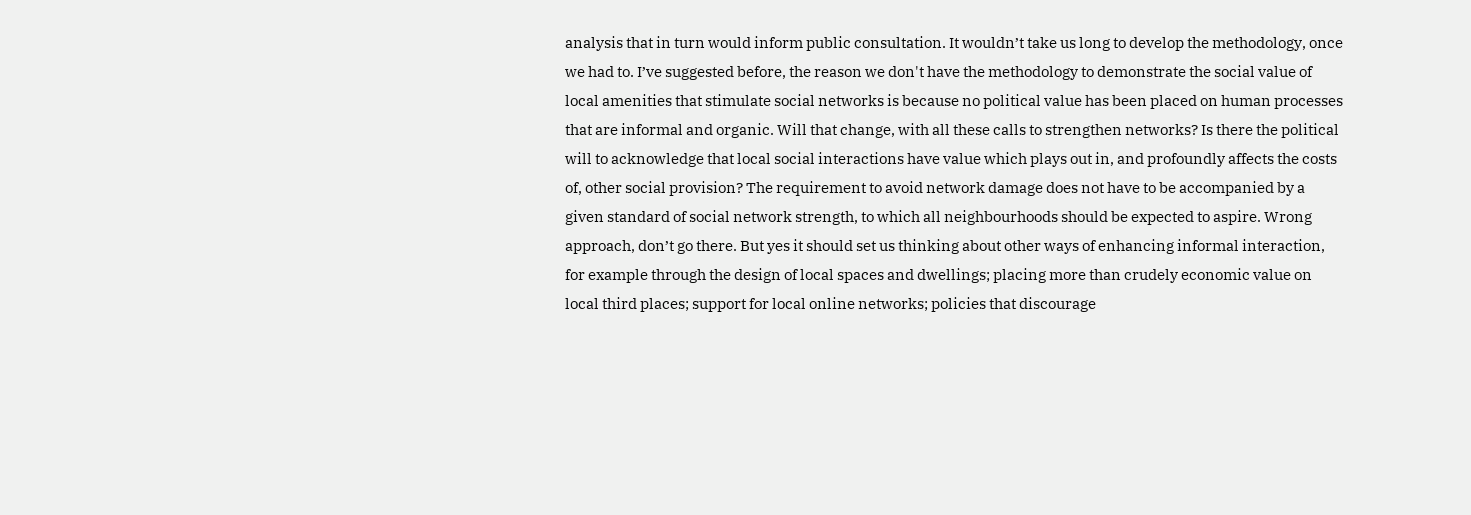analysis that in turn would inform public consultation. It wouldn’t take us long to develop the methodology, once we had to. I’ve suggested before, the reason we don't have the methodology to demonstrate the social value of local amenities that stimulate social networks is because no political value has been placed on human processes that are informal and organic. Will that change, with all these calls to strengthen networks? Is there the political will to acknowledge that local social interactions have value which plays out in, and profoundly affects the costs of, other social provision? The requirement to avoid network damage does not have to be accompanied by a given standard of social network strength, to which all neighbourhoods should be expected to aspire. Wrong approach, don’t go there. But yes it should set us thinking about other ways of enhancing informal interaction, for example through the design of local spaces and dwellings; placing more than crudely economic value on local third places; support for local online networks; policies that discourage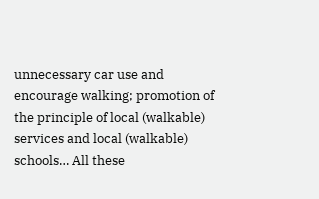unnecessary car use and encourage walking; promotion of the principle of local (walkable) services and local (walkable) schools… All these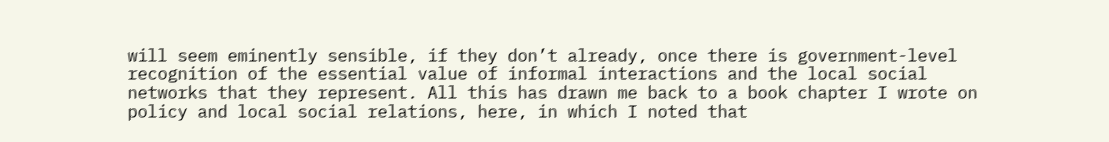will seem eminently sensible, if they don’t already, once there is government-level recognition of the essential value of informal interactions and the local social networks that they represent. All this has drawn me back to a book chapter I wrote on policy and local social relations, here, in which I noted that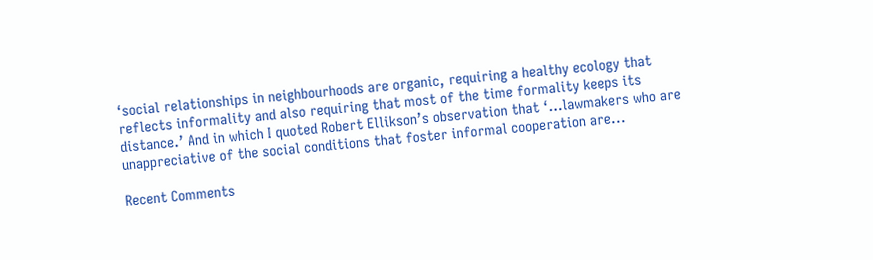‘social relationships in neighbourhoods are organic, requiring a healthy ecology that reflects informality and also requiring that most of the time formality keeps its distance.’ And in which I quoted Robert Ellikson’s observation that ‘…lawmakers who are unappreciative of the social conditions that foster informal cooperation are...

Recent Comments